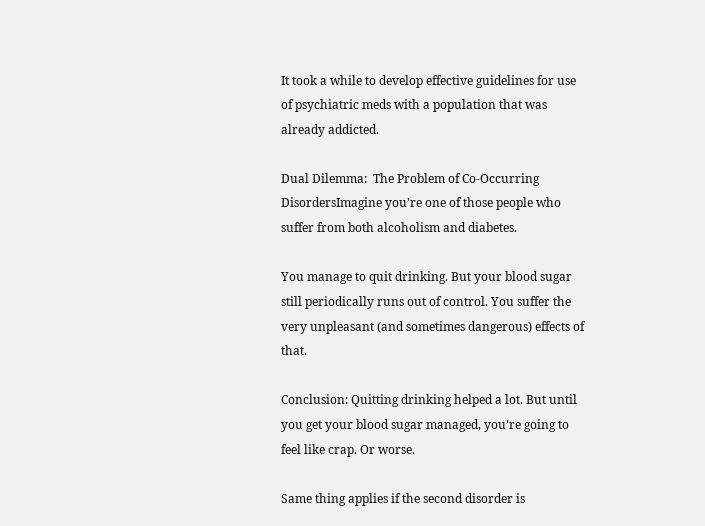It took a while to develop effective guidelines for use of psychiatric meds with a population that was already addicted.

Dual Dilemma:  The Problem of Co-Occurring DisordersImagine you’re one of those people who suffer from both alcoholism and diabetes.

You manage to quit drinking. But your blood sugar still periodically runs out of control. You suffer the very unpleasant (and sometimes dangerous) effects of that.

Conclusion: Quitting drinking helped a lot. But until you get your blood sugar managed, you’re going to feel like crap. Or worse.

Same thing applies if the second disorder is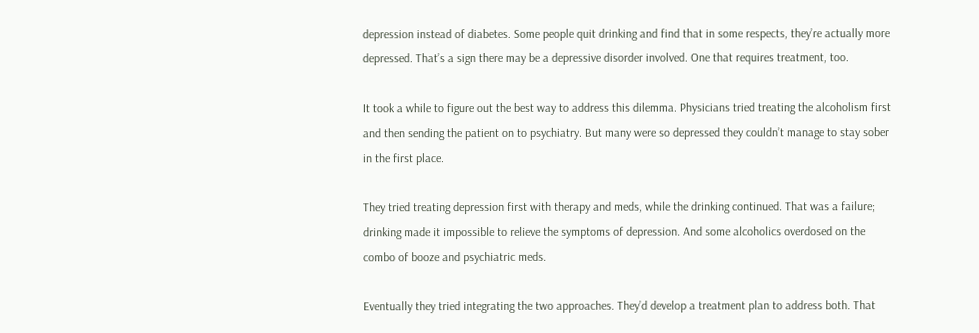depression instead of diabetes. Some people quit drinking and find that in some respects, they’re actually more depressed. That’s a sign there may be a depressive disorder involved. One that requires treatment, too.

It took a while to figure out the best way to address this dilemma. Physicians tried treating the alcoholism first and then sending the patient on to psychiatry. But many were so depressed they couldn’t manage to stay sober in the first place.

They tried treating depression first with therapy and meds, while the drinking continued. That was a failure; drinking made it impossible to relieve the symptoms of depression. And some alcoholics overdosed on the combo of booze and psychiatric meds.

Eventually they tried integrating the two approaches. They’d develop a treatment plan to address both. That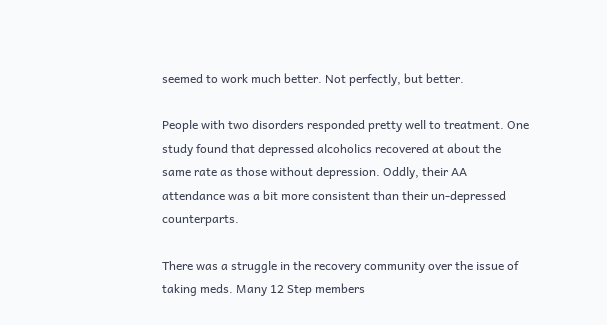seemed to work much better. Not perfectly, but better.

People with two disorders responded pretty well to treatment. One study found that depressed alcoholics recovered at about the same rate as those without depression. Oddly, their AA attendance was a bit more consistent than their un-depressed counterparts.

There was a struggle in the recovery community over the issue of taking meds. Many 12 Step members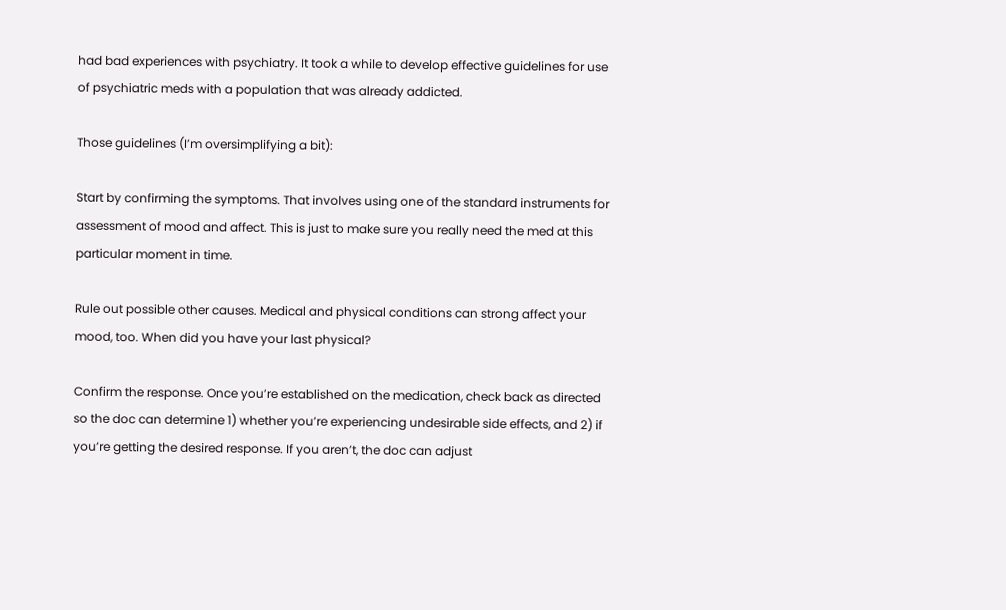had bad experiences with psychiatry. It took a while to develop effective guidelines for use of psychiatric meds with a population that was already addicted.

Those guidelines (I’m oversimplifying a bit):

Start by confirming the symptoms. That involves using one of the standard instruments for assessment of mood and affect. This is just to make sure you really need the med at this particular moment in time.

Rule out possible other causes. Medical and physical conditions can strong affect your mood, too. When did you have your last physical?

Confirm the response. Once you’re established on the medication, check back as directed so the doc can determine 1) whether you’re experiencing undesirable side effects, and 2) if you’re getting the desired response. If you aren’t, the doc can adjust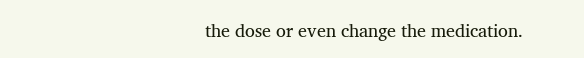the dose or even change the medication.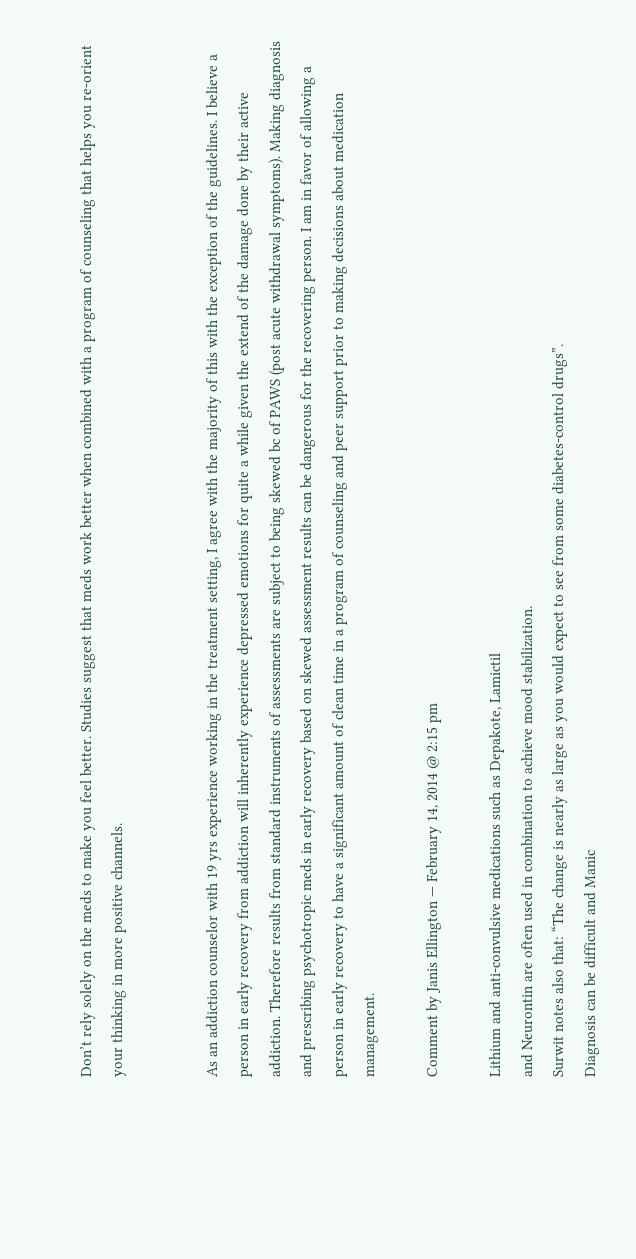Don’t rely solely on the meds to make you feel better. Studies suggest that meds work better when combined with a program of counseling that helps you re-orient your thinking in more positive channels.


As an addiction counselor with 19 yrs experience working in the treatment setting, I agree with the majority of this with the exception of the guidelines. I believe a person in early recovery from addiction will inherently experience depressed emotions for quite a while given the extend of the damage done by their active addiction. Therefore results from standard instruments of assessments are subject to being skewed bc of PAWS (post acute withdrawal symptoms). Making diagnosis and prescribing psychotropic meds in early recovery based on skewed assessment results can be dangerous for the recovering person. I am in favor of allowing a person in early recovery to have a significant amount of clean time in a program of counseling and peer support prior to making decisions about medication management.

Comment by Janis Ellington — February 14, 2014 @ 2:15 pm

Lithium and anti-convulsive medications such as Depakote, Lamictil
and Neurontin are often used in combination to achieve mood stabilization.
Surwit notes also that: “The change is nearly as large as you would expect to see from some diabetes-control drugs”.
Diagnosis can be difficult and Manic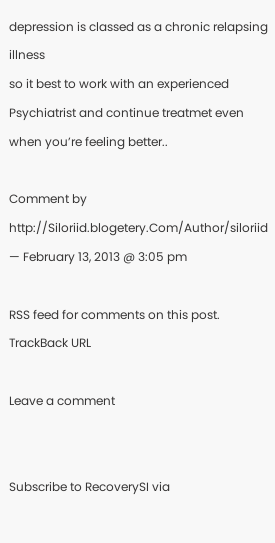depression is classed as a chronic relapsing illness
so it best to work with an experienced Psychiatrist and continue treatmet even when you’re feeling better..

Comment by http://Siloriid.blogetery.Com/Author/siloriid — February 13, 2013 @ 3:05 pm

RSS feed for comments on this post. TrackBack URL

Leave a comment


Subscribe to RecoverySI via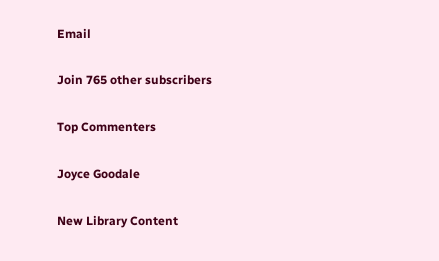Email

Join 765 other subscribers

Top Commenters

Joyce Goodale

New Library Content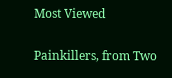Most Viewed

Painkillers, from Two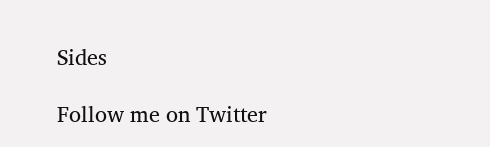Sides

Follow me on Twitter